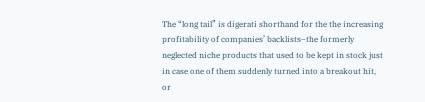The “long tail” is digerati shorthand for the the increasing profitability of companies’ backlists–the formerly neglected niche products that used to be kept in stock just in case one of them suddenly turned into a breakout hit, or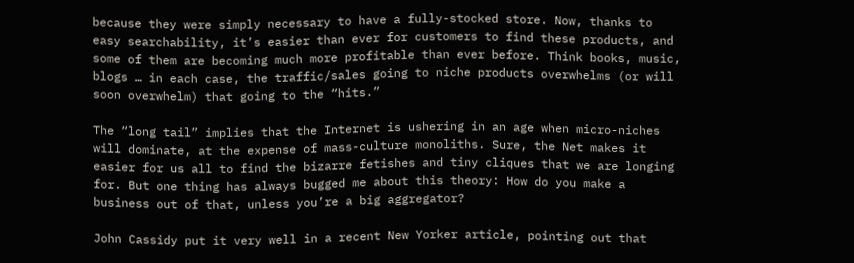because they were simply necessary to have a fully-stocked store. Now, thanks to easy searchability, it’s easier than ever for customers to find these products, and some of them are becoming much more profitable than ever before. Think books, music, blogs … in each case, the traffic/sales going to niche products overwhelms (or will soon overwhelm) that going to the “hits.”

The “long tail” implies that the Internet is ushering in an age when micro-niches will dominate, at the expense of mass-culture monoliths. Sure, the Net makes it easier for us all to find the bizarre fetishes and tiny cliques that we are longing for. But one thing has always bugged me about this theory: How do you make a business out of that, unless you’re a big aggregator?

John Cassidy put it very well in a recent New Yorker article, pointing out that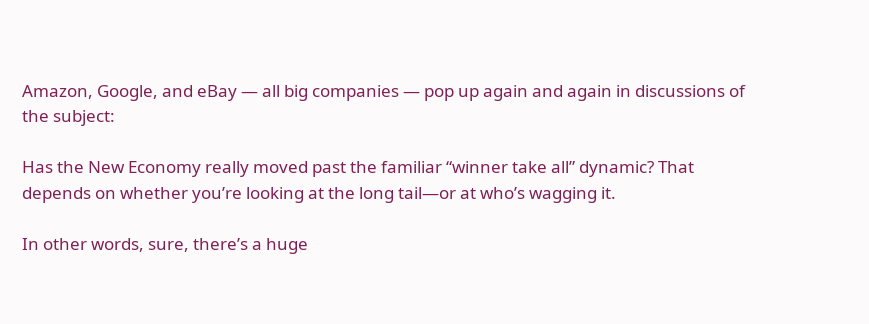Amazon, Google, and eBay — all big companies — pop up again and again in discussions of the subject:

Has the New Economy really moved past the familiar “winner take all” dynamic? That depends on whether you’re looking at the long tail—or at who’s wagging it.

In other words, sure, there’s a huge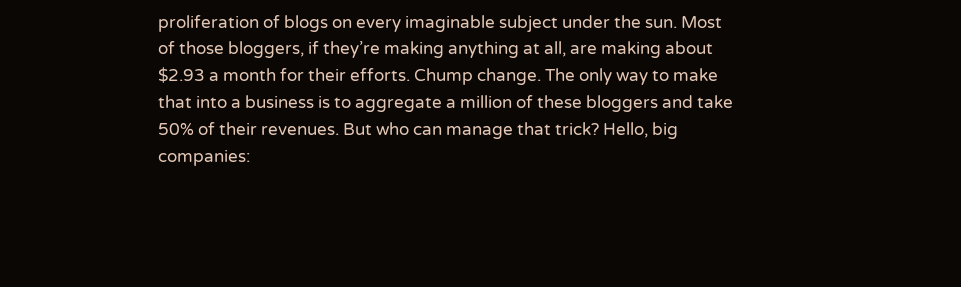proliferation of blogs on every imaginable subject under the sun. Most of those bloggers, if they’re making anything at all, are making about $2.93 a month for their efforts. Chump change. The only way to make that into a business is to aggregate a million of these bloggers and take 50% of their revenues. But who can manage that trick? Hello, big companies: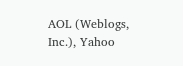AOL (Weblogs, Inc.), Yahoo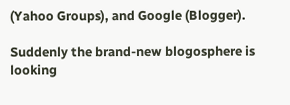(Yahoo Groups), and Google (Blogger).

Suddenly the brand-new blogosphere is looking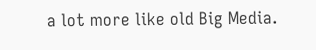a lot more like old Big Media.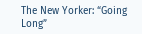The New Yorker: “Going Long”